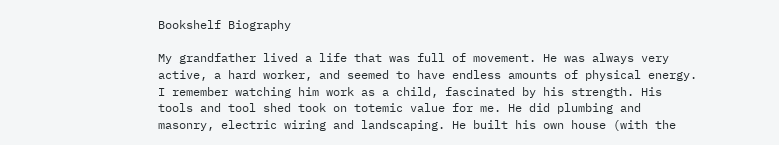Bookshelf Biography

My grandfather lived a life that was full of movement. He was always very active, a hard worker, and seemed to have endless amounts of physical energy. I remember watching him work as a child, fascinated by his strength. His tools and tool shed took on totemic value for me. He did plumbing and masonry, electric wiring and landscaping. He built his own house (with the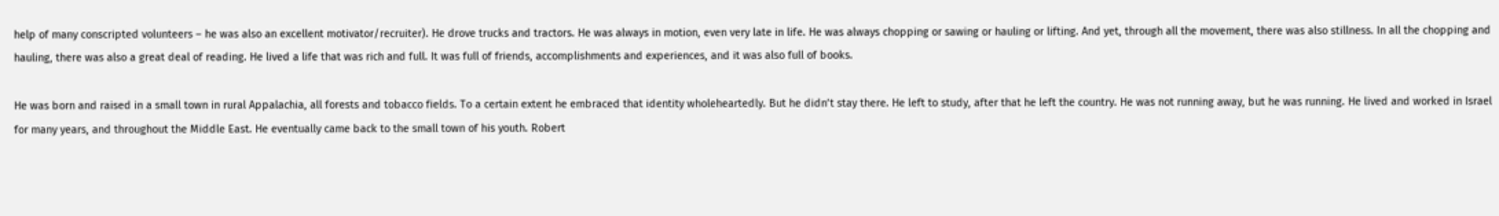help of many conscripted volunteers – he was also an excellent motivator/recruiter). He drove trucks and tractors. He was always in motion, even very late in life. He was always chopping or sawing or hauling or lifting. And yet, through all the movement, there was also stillness. In all the chopping and hauling, there was also a great deal of reading. He lived a life that was rich and full. It was full of friends, accomplishments and experiences, and it was also full of books.

He was born and raised in a small town in rural Appalachia, all forests and tobacco fields. To a certain extent he embraced that identity wholeheartedly. But he didn’t stay there. He left to study, after that he left the country. He was not running away, but he was running. He lived and worked in Israel for many years, and throughout the Middle East. He eventually came back to the small town of his youth. Robert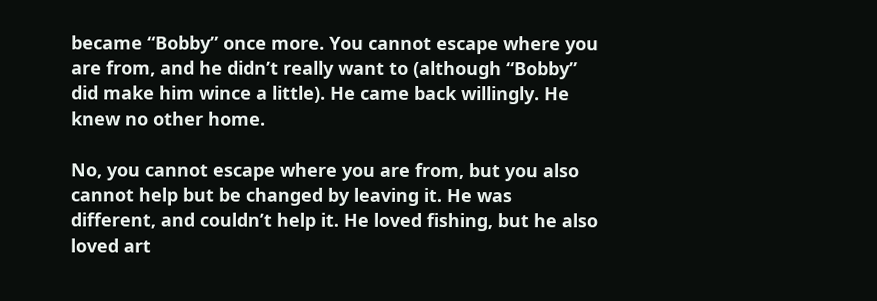became “Bobby” once more. You cannot escape where you are from, and he didn’t really want to (although “Bobby” did make him wince a little). He came back willingly. He knew no other home.

No, you cannot escape where you are from, but you also cannot help but be changed by leaving it. He was different, and couldn’t help it. He loved fishing, but he also loved art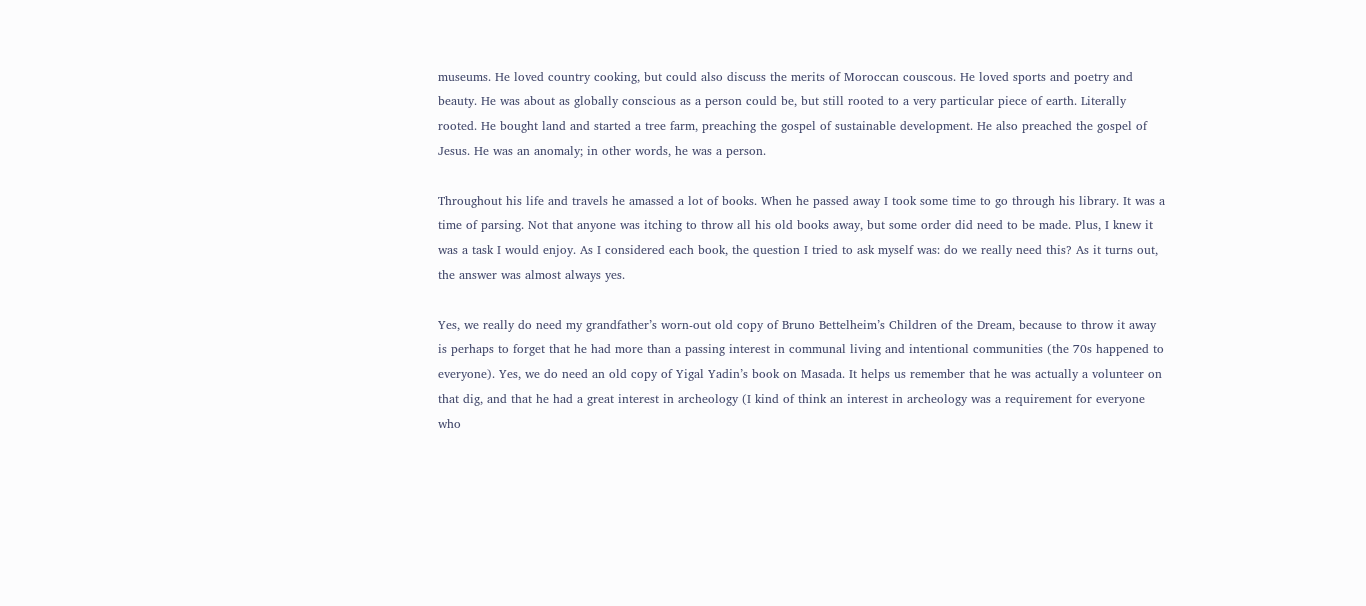museums. He loved country cooking, but could also discuss the merits of Moroccan couscous. He loved sports and poetry and beauty. He was about as globally conscious as a person could be, but still rooted to a very particular piece of earth. Literally rooted. He bought land and started a tree farm, preaching the gospel of sustainable development. He also preached the gospel of Jesus. He was an anomaly; in other words, he was a person.

Throughout his life and travels he amassed a lot of books. When he passed away I took some time to go through his library. It was a time of parsing. Not that anyone was itching to throw all his old books away, but some order did need to be made. Plus, I knew it was a task I would enjoy. As I considered each book, the question I tried to ask myself was: do we really need this? As it turns out, the answer was almost always yes.

Yes, we really do need my grandfather’s worn-out old copy of Bruno Bettelheim’s Children of the Dream, because to throw it away is perhaps to forget that he had more than a passing interest in communal living and intentional communities (the 70s happened to everyone). Yes, we do need an old copy of Yigal Yadin’s book on Masada. It helps us remember that he was actually a volunteer on that dig, and that he had a great interest in archeology (I kind of think an interest in archeology was a requirement for everyone who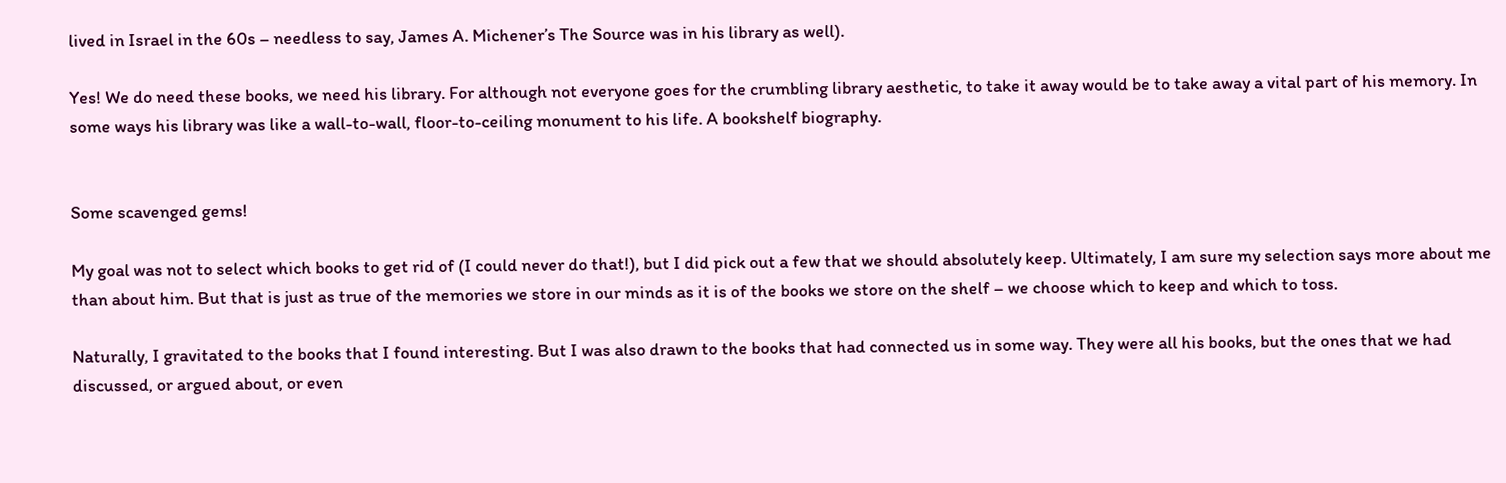lived in Israel in the 60s – needless to say, James A. Michener’s The Source was in his library as well).

Yes! We do need these books, we need his library. For although not everyone goes for the crumbling library aesthetic, to take it away would be to take away a vital part of his memory. In some ways his library was like a wall-to-wall, floor-to-ceiling monument to his life. A bookshelf biography.


Some scavenged gems!

My goal was not to select which books to get rid of (I could never do that!), but I did pick out a few that we should absolutely keep. Ultimately, I am sure my selection says more about me than about him. But that is just as true of the memories we store in our minds as it is of the books we store on the shelf – we choose which to keep and which to toss.

Naturally, I gravitated to the books that I found interesting. But I was also drawn to the books that had connected us in some way. They were all his books, but the ones that we had discussed, or argued about, or even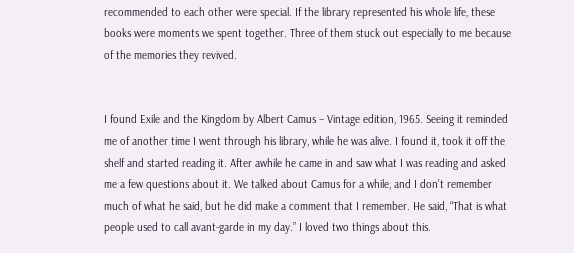recommended to each other were special. If the library represented his whole life, these books were moments we spent together. Three of them stuck out especially to me because of the memories they revived.


I found Exile and the Kingdom by Albert Camus – Vintage edition, 1965. Seeing it reminded me of another time I went through his library, while he was alive. I found it, took it off the shelf and started reading it. After awhile he came in and saw what I was reading and asked me a few questions about it. We talked about Camus for a while, and I don’t remember much of what he said, but he did make a comment that I remember. He said, “That is what people used to call avant-garde in my day.” I loved two things about this.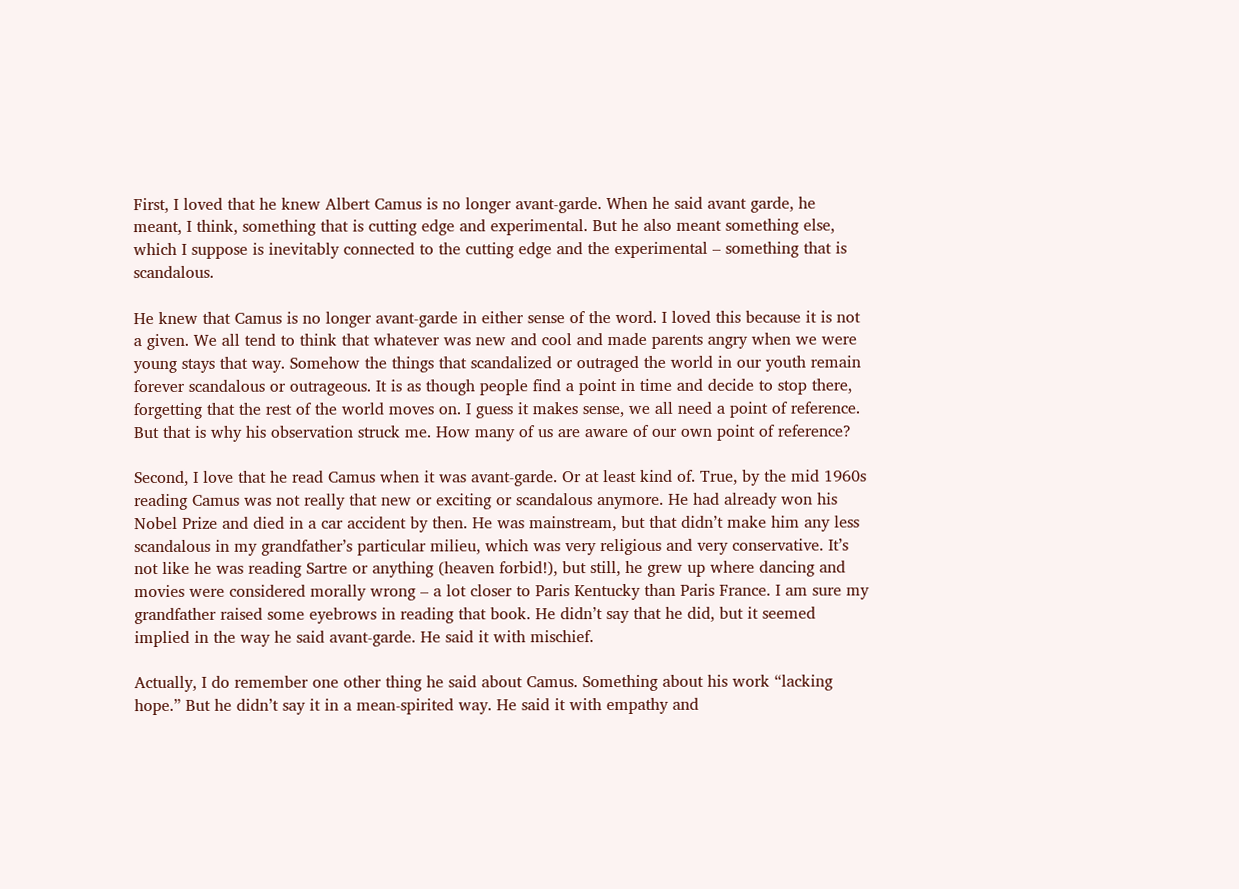First, I loved that he knew Albert Camus is no longer avant-garde. When he said avant garde, he meant, I think, something that is cutting edge and experimental. But he also meant something else, which I suppose is inevitably connected to the cutting edge and the experimental – something that is scandalous.

He knew that Camus is no longer avant-garde in either sense of the word. I loved this because it is not a given. We all tend to think that whatever was new and cool and made parents angry when we were young stays that way. Somehow the things that scandalized or outraged the world in our youth remain forever scandalous or outrageous. It is as though people find a point in time and decide to stop there, forgetting that the rest of the world moves on. I guess it makes sense, we all need a point of reference. But that is why his observation struck me. How many of us are aware of our own point of reference?

Second, I love that he read Camus when it was avant-garde. Or at least kind of. True, by the mid 1960s reading Camus was not really that new or exciting or scandalous anymore. He had already won his Nobel Prize and died in a car accident by then. He was mainstream, but that didn’t make him any less scandalous in my grandfather’s particular milieu, which was very religious and very conservative. It’s not like he was reading Sartre or anything (heaven forbid!), but still, he grew up where dancing and movies were considered morally wrong – a lot closer to Paris Kentucky than Paris France. I am sure my grandfather raised some eyebrows in reading that book. He didn’t say that he did, but it seemed implied in the way he said avant-garde. He said it with mischief.

Actually, I do remember one other thing he said about Camus. Something about his work “lacking hope.” But he didn’t say it in a mean-spirited way. He said it with empathy and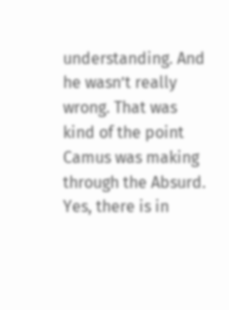understanding. And he wasn’t really wrong. That was kind of the point Camus was making through the Absurd. Yes, there is in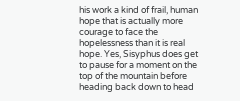his work a kind of frail, human hope that is actually more courage to face the hopelessness than it is real hope. Yes, Sisyphus does get to pause for a moment on the top of the mountain before heading back down to head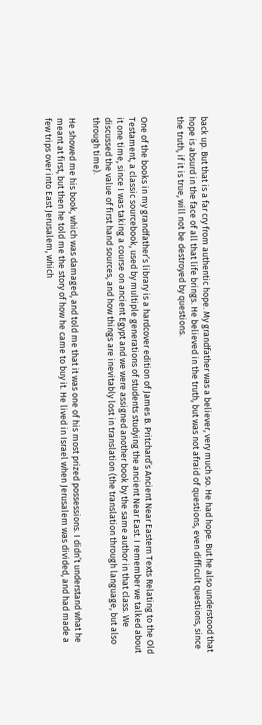back up. But that is a far cry from authentic hope. My grandfather was a believer, very much so. He had hope. But he also understood that hope is absurd in the face of all that life brings. He believed in the truth, but was not afraid of questions, even difficult questions, since the truth, if it is true, will not be destroyed by questions.


One of the books in my grandfather’s library is a hardcover edition of James B. Pritchard’s Ancient Near Eastern Texts Relating to the Old Testament, a classic sourcebook, used by multiple generations of students studying the ancient Near East. I remember we talked about it one time, since I was taking a course on ancient Egypt and we were assigned another book by the same author in that class. We discussed the value of first hand sources, and how things are inevitably lost in translation (the translation through language, but also through time).

He showed me his book, which was damaged, and told me that it was one of his most prized possessions. I didn’t understand what he meant at first, but then he told me the story of how he came to buy it. He lived in Israel when Jerusalem was divided, and had made a few trips over into East Jerusalem, which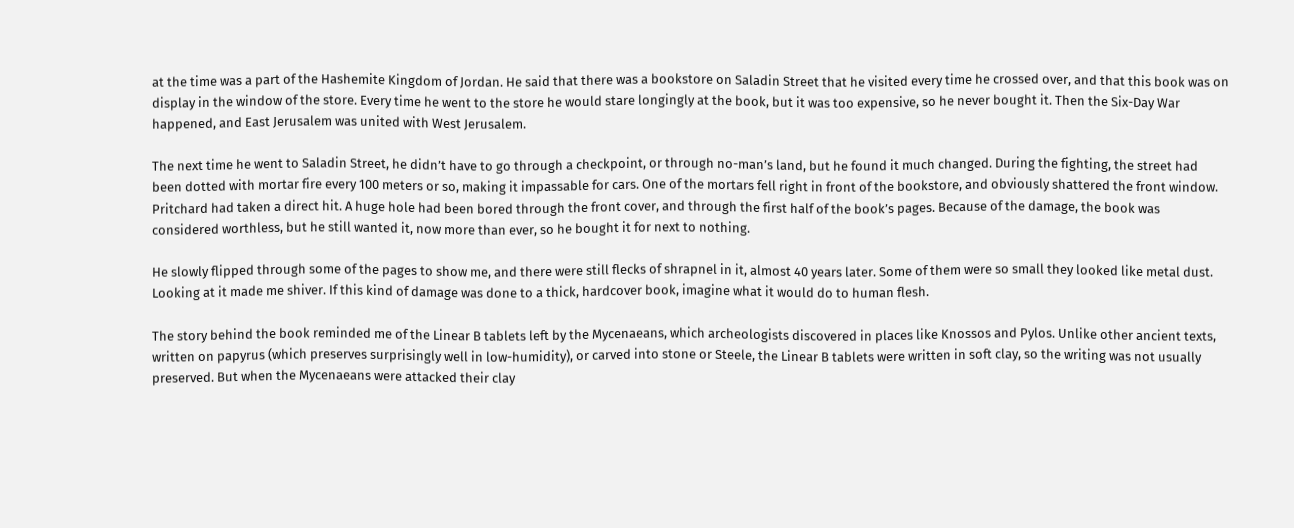at the time was a part of the Hashemite Kingdom of Jordan. He said that there was a bookstore on Saladin Street that he visited every time he crossed over, and that this book was on display in the window of the store. Every time he went to the store he would stare longingly at the book, but it was too expensive, so he never bought it. Then the Six-Day War happened, and East Jerusalem was united with West Jerusalem.

The next time he went to Saladin Street, he didn’t have to go through a checkpoint, or through no-man’s land, but he found it much changed. During the fighting, the street had been dotted with mortar fire every 100 meters or so, making it impassable for cars. One of the mortars fell right in front of the bookstore, and obviously shattered the front window. Pritchard had taken a direct hit. A huge hole had been bored through the front cover, and through the first half of the book’s pages. Because of the damage, the book was considered worthless, but he still wanted it, now more than ever, so he bought it for next to nothing.

He slowly flipped through some of the pages to show me, and there were still flecks of shrapnel in it, almost 40 years later. Some of them were so small they looked like metal dust. Looking at it made me shiver. If this kind of damage was done to a thick, hardcover book, imagine what it would do to human flesh.

The story behind the book reminded me of the Linear B tablets left by the Mycenaeans, which archeologists discovered in places like Knossos and Pylos. Unlike other ancient texts, written on papyrus (which preserves surprisingly well in low-humidity), or carved into stone or Steele, the Linear B tablets were written in soft clay, so the writing was not usually preserved. But when the Mycenaeans were attacked their clay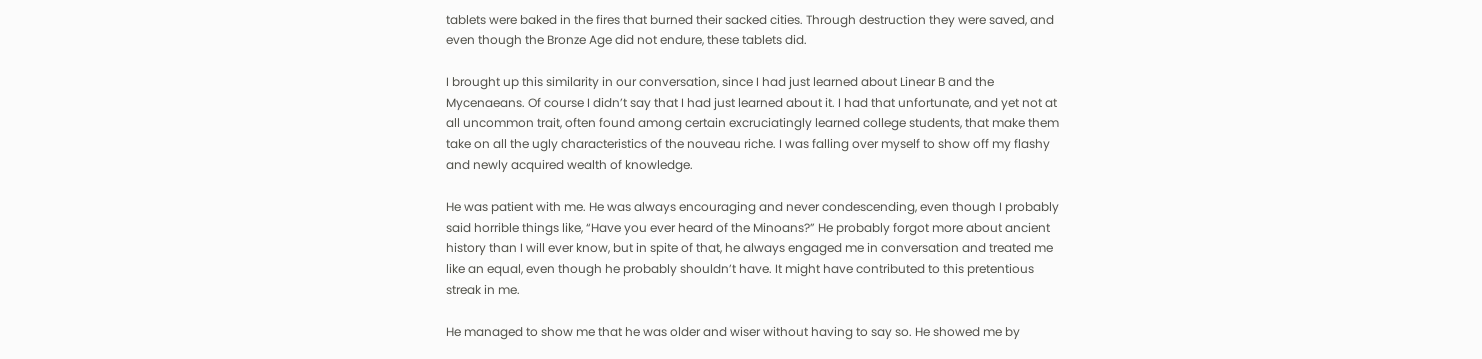tablets were baked in the fires that burned their sacked cities. Through destruction they were saved, and even though the Bronze Age did not endure, these tablets did.

I brought up this similarity in our conversation, since I had just learned about Linear B and the Mycenaeans. Of course I didn’t say that I had just learned about it. I had that unfortunate, and yet not at all uncommon trait, often found among certain excruciatingly learned college students, that make them take on all the ugly characteristics of the nouveau riche. I was falling over myself to show off my flashy and newly acquired wealth of knowledge.

He was patient with me. He was always encouraging and never condescending, even though I probably said horrible things like, “Have you ever heard of the Minoans?” He probably forgot more about ancient history than I will ever know, but in spite of that, he always engaged me in conversation and treated me like an equal, even though he probably shouldn’t have. It might have contributed to this pretentious streak in me.

He managed to show me that he was older and wiser without having to say so. He showed me by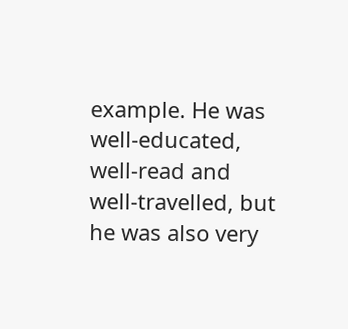example. He was well-educated, well-read and well-travelled, but he was also very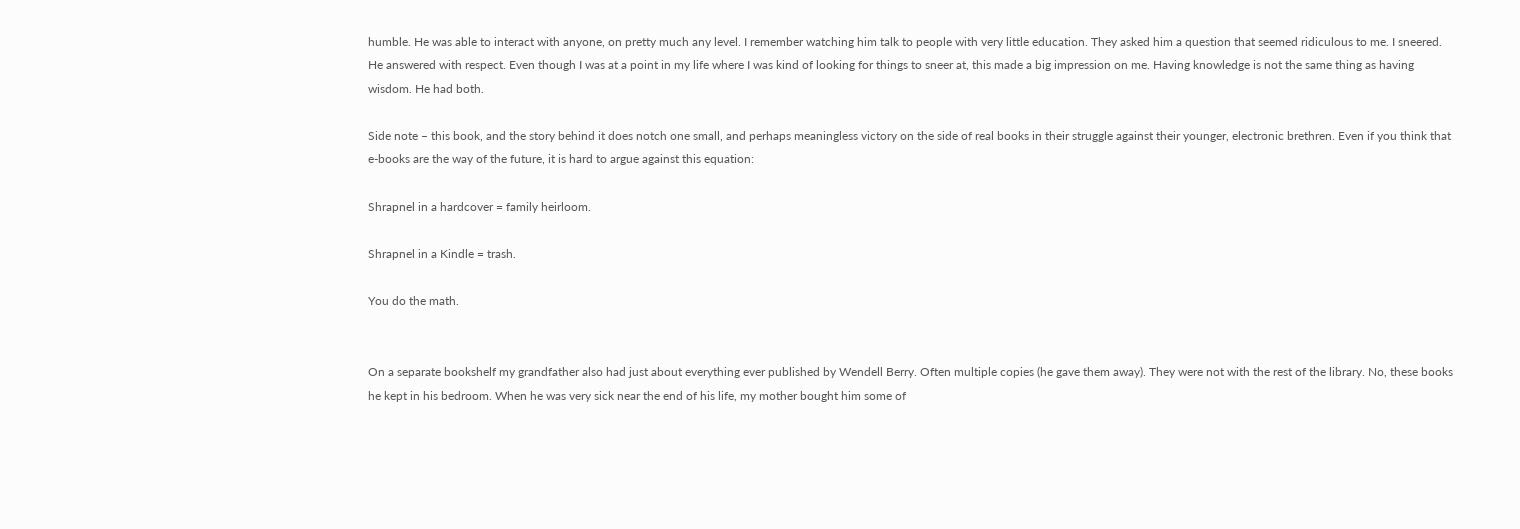humble. He was able to interact with anyone, on pretty much any level. I remember watching him talk to people with very little education. They asked him a question that seemed ridiculous to me. I sneered. He answered with respect. Even though I was at a point in my life where I was kind of looking for things to sneer at, this made a big impression on me. Having knowledge is not the same thing as having wisdom. He had both.

Side note – this book, and the story behind it does notch one small, and perhaps meaningless victory on the side of real books in their struggle against their younger, electronic brethren. Even if you think that e-books are the way of the future, it is hard to argue against this equation:

Shrapnel in a hardcover = family heirloom.

Shrapnel in a Kindle = trash.

You do the math.


On a separate bookshelf my grandfather also had just about everything ever published by Wendell Berry. Often multiple copies (he gave them away). They were not with the rest of the library. No, these books he kept in his bedroom. When he was very sick near the end of his life, my mother bought him some of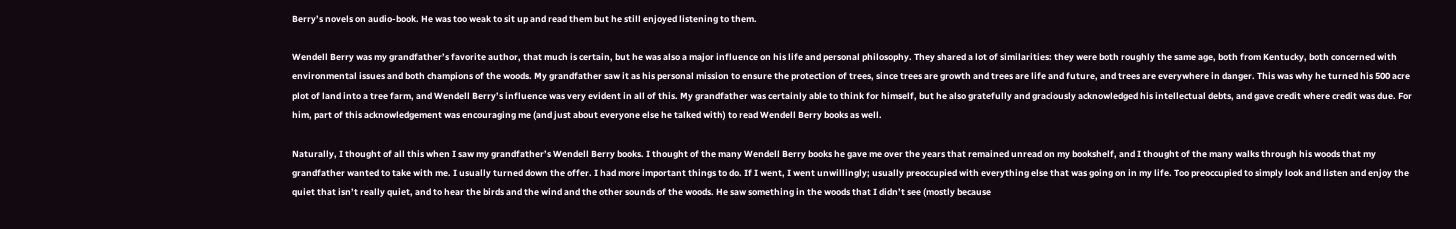Berry’s novels on audio-book. He was too weak to sit up and read them but he still enjoyed listening to them.

Wendell Berry was my grandfather’s favorite author, that much is certain, but he was also a major influence on his life and personal philosophy. They shared a lot of similarities: they were both roughly the same age, both from Kentucky, both concerned with environmental issues and both champions of the woods. My grandfather saw it as his personal mission to ensure the protection of trees, since trees are growth and trees are life and future, and trees are everywhere in danger. This was why he turned his 500 acre plot of land into a tree farm, and Wendell Berry’s influence was very evident in all of this. My grandfather was certainly able to think for himself, but he also gratefully and graciously acknowledged his intellectual debts, and gave credit where credit was due. For him, part of this acknowledgement was encouraging me (and just about everyone else he talked with) to read Wendell Berry books as well.

Naturally, I thought of all this when I saw my grandfather’s Wendell Berry books. I thought of the many Wendell Berry books he gave me over the years that remained unread on my bookshelf, and I thought of the many walks through his woods that my grandfather wanted to take with me. I usually turned down the offer. I had more important things to do. If I went, I went unwillingly; usually preoccupied with everything else that was going on in my life. Too preoccupied to simply look and listen and enjoy the quiet that isn’t really quiet, and to hear the birds and the wind and the other sounds of the woods. He saw something in the woods that I didn’t see (mostly because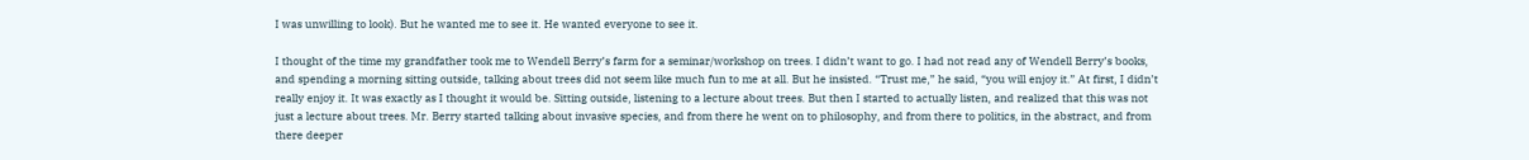I was unwilling to look). But he wanted me to see it. He wanted everyone to see it.

I thought of the time my grandfather took me to Wendell Berry’s farm for a seminar/workshop on trees. I didn’t want to go. I had not read any of Wendell Berry’s books, and spending a morning sitting outside, talking about trees did not seem like much fun to me at all. But he insisted. “Trust me,” he said, “you will enjoy it.” At first, I didn’t really enjoy it. It was exactly as I thought it would be. Sitting outside, listening to a lecture about trees. But then I started to actually listen, and realized that this was not just a lecture about trees. Mr. Berry started talking about invasive species, and from there he went on to philosophy, and from there to politics, in the abstract, and from there deeper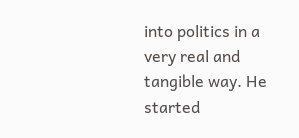into politics in a very real and tangible way. He started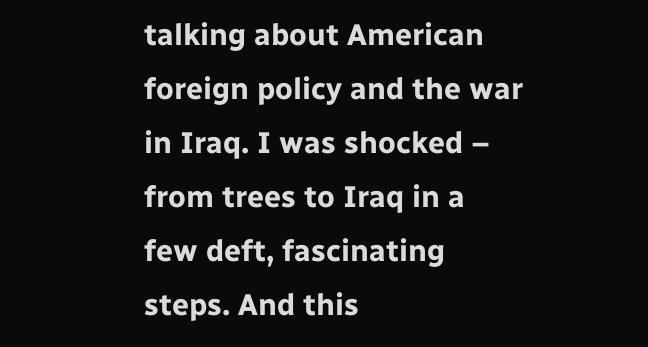talking about American foreign policy and the war in Iraq. I was shocked – from trees to Iraq in a few deft, fascinating steps. And this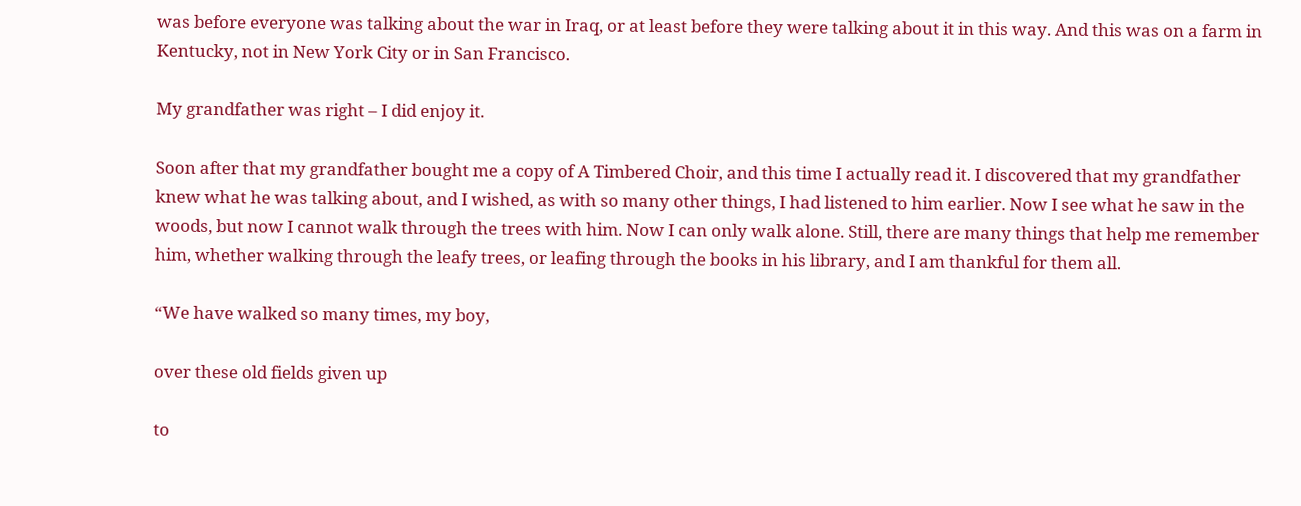was before everyone was talking about the war in Iraq, or at least before they were talking about it in this way. And this was on a farm in Kentucky, not in New York City or in San Francisco.

My grandfather was right – I did enjoy it.

Soon after that my grandfather bought me a copy of A Timbered Choir, and this time I actually read it. I discovered that my grandfather knew what he was talking about, and I wished, as with so many other things, I had listened to him earlier. Now I see what he saw in the woods, but now I cannot walk through the trees with him. Now I can only walk alone. Still, there are many things that help me remember him, whether walking through the leafy trees, or leafing through the books in his library, and I am thankful for them all.

“We have walked so many times, my boy,

over these old fields given up

to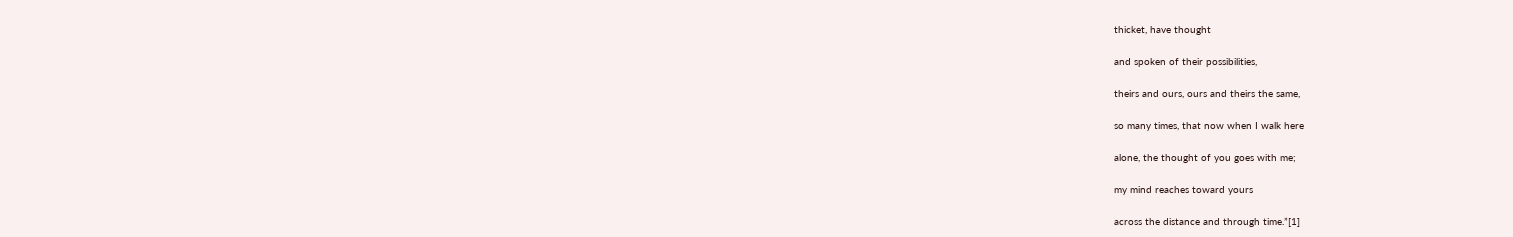thicket, have thought

and spoken of their possibilities,

theirs and ours, ours and theirs the same,

so many times, that now when I walk here

alone, the thought of you goes with me;

my mind reaches toward yours

across the distance and through time.”[1]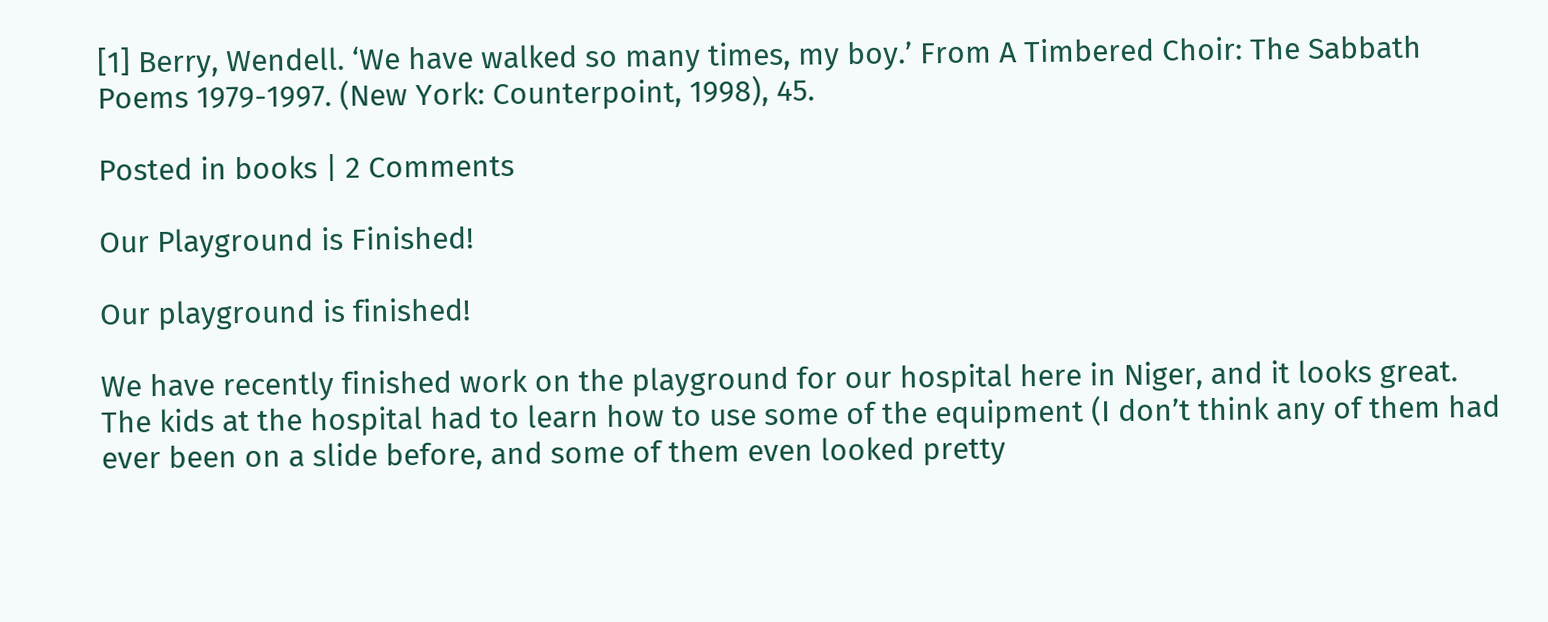[1] Berry, Wendell. ‘We have walked so many times, my boy.’ From A Timbered Choir: The Sabbath Poems 1979-1997. (New York: Counterpoint, 1998), 45.

Posted in books | 2 Comments

Our Playground is Finished!

Our playground is finished!

We have recently finished work on the playground for our hospital here in Niger, and it looks great. The kids at the hospital had to learn how to use some of the equipment (I don’t think any of them had ever been on a slide before, and some of them even looked pretty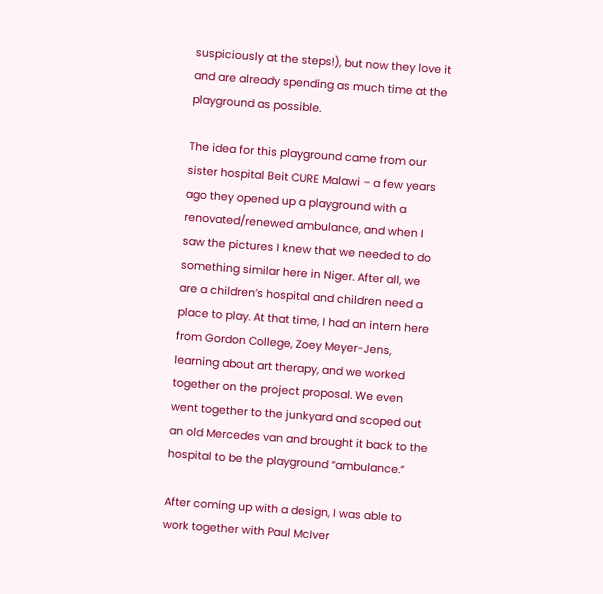suspiciously at the steps!), but now they love it and are already spending as much time at the playground as possible.

The idea for this playground came from our sister hospital Beit CURE Malawi – a few years ago they opened up a playground with a renovated/renewed ambulance, and when I saw the pictures I knew that we needed to do something similar here in Niger. After all, we are a children’s hospital and children need a place to play. At that time, I had an intern here from Gordon College, Zoey Meyer-Jens, learning about art therapy, and we worked together on the project proposal. We even went together to the junkyard and scoped out an old Mercedes van and brought it back to the hospital to be the playground “ambulance.”

After coming up with a design, I was able to work together with Paul McIver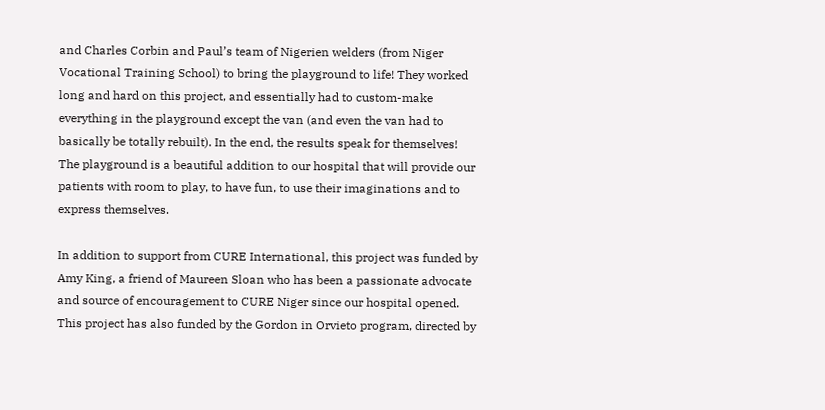and Charles Corbin and Paul’s team of Nigerien welders (from Niger Vocational Training School) to bring the playground to life! They worked long and hard on this project, and essentially had to custom-make everything in the playground except the van (and even the van had to basically be totally rebuilt). In the end, the results speak for themselves! The playground is a beautiful addition to our hospital that will provide our patients with room to play, to have fun, to use their imaginations and to express themselves.

In addition to support from CURE International, this project was funded by Amy King, a friend of Maureen Sloan who has been a passionate advocate and source of encouragement to CURE Niger since our hospital opened. This project has also funded by the Gordon in Orvieto program, directed by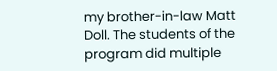my brother-in-law Matt Doll. The students of the program did multiple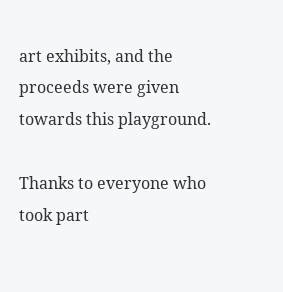art exhibits, and the proceeds were given towards this playground.

Thanks to everyone who took part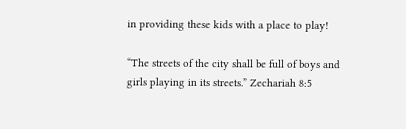in providing these kids with a place to play!

“The streets of the city shall be full of boys and girls playing in its streets.” Zechariah 8:5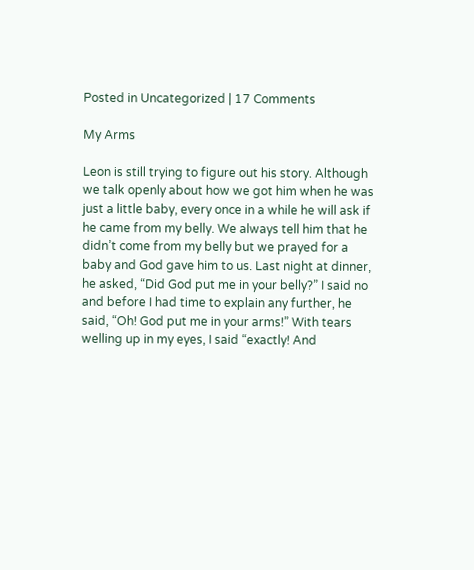Posted in Uncategorized | 17 Comments

My Arms

Leon is still trying to figure out his story. Although we talk openly about how we got him when he was just a little baby, every once in a while he will ask if he came from my belly. We always tell him that he didn’t come from my belly but we prayed for a baby and God gave him to us. Last night at dinner, he asked, “Did God put me in your belly?” I said no and before I had time to explain any further, he said, “Oh! God put me in your arms!” With tears welling up in my eyes, I said “exactly! And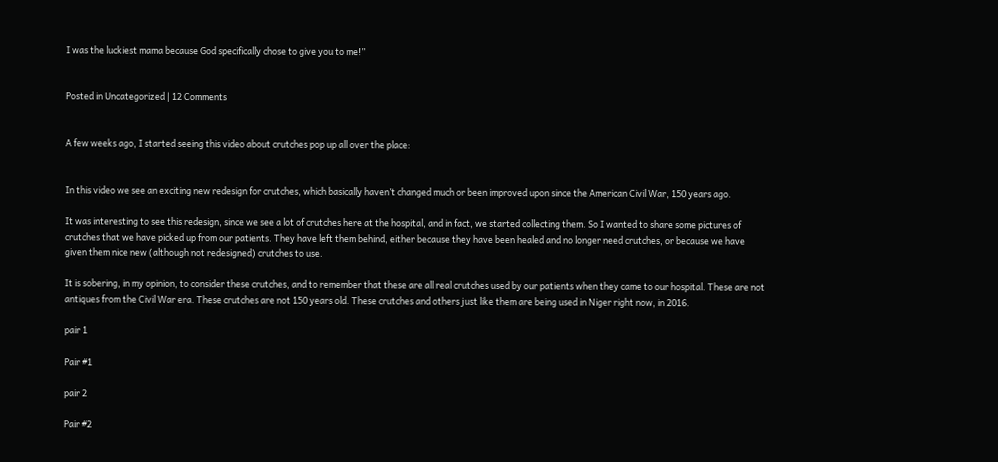I was the luckiest mama because God specifically chose to give you to me!”


Posted in Uncategorized | 12 Comments


A few weeks ago, I started seeing this video about crutches pop up all over the place:


In this video we see an exciting new redesign for crutches, which basically haven’t changed much or been improved upon since the American Civil War, 150 years ago.

It was interesting to see this redesign, since we see a lot of crutches here at the hospital, and in fact, we started collecting them. So I wanted to share some pictures of crutches that we have picked up from our patients. They have left them behind, either because they have been healed and no longer need crutches, or because we have given them nice new (although not redesigned) crutches to use.

It is sobering, in my opinion, to consider these crutches, and to remember that these are all real crutches used by our patients when they came to our hospital. These are not antiques from the Civil War era. These crutches are not 150 years old. These crutches and others just like them are being used in Niger right now, in 2016.

pair 1

Pair #1

pair 2

Pair #2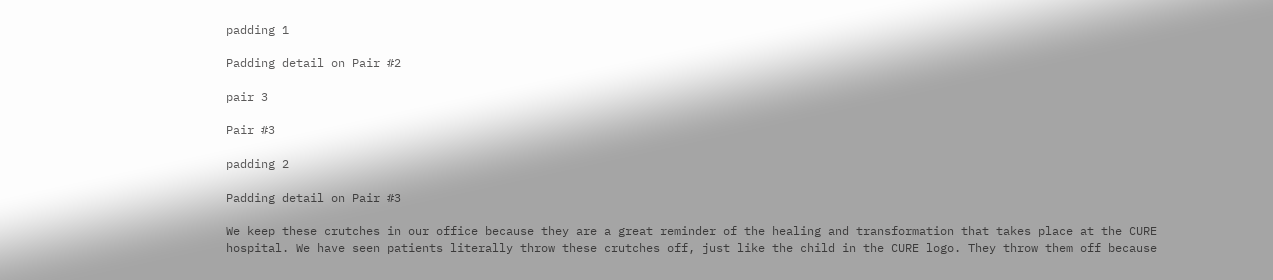padding 1

Padding detail on Pair #2

pair 3

Pair #3

padding 2

Padding detail on Pair #3

We keep these crutches in our office because they are a great reminder of the healing and transformation that takes place at the CURE hospital. We have seen patients literally throw these crutches off, just like the child in the CURE logo. They throw them off because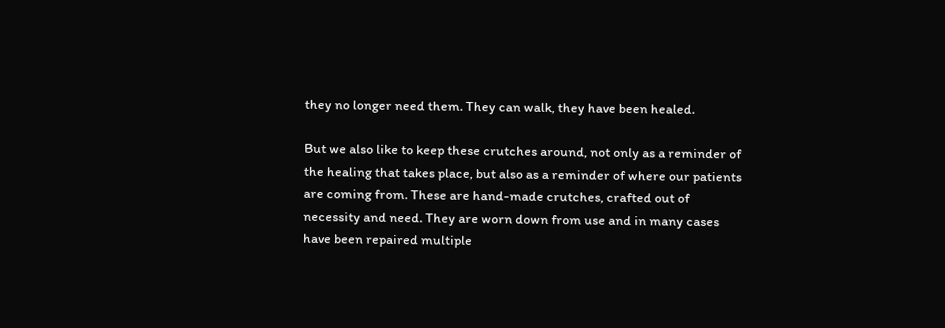they no longer need them. They can walk, they have been healed.

But we also like to keep these crutches around, not only as a reminder of the healing that takes place, but also as a reminder of where our patients are coming from. These are hand-made crutches, crafted out of necessity and need. They are worn down from use and in many cases have been repaired multiple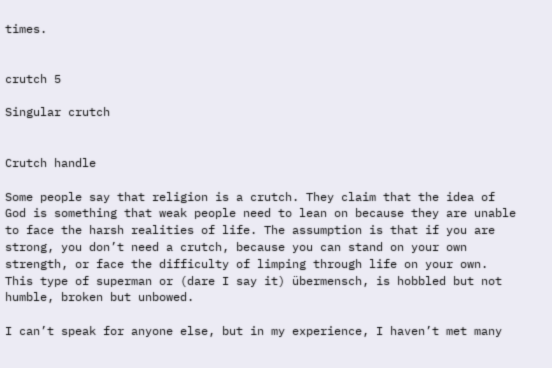times.


crutch 5

Singular crutch


Crutch handle

Some people say that religion is a crutch. They claim that the idea of God is something that weak people need to lean on because they are unable to face the harsh realities of life. The assumption is that if you are strong, you don’t need a crutch, because you can stand on your own strength, or face the difficulty of limping through life on your own. This type of superman or (dare I say it) übermensch, is hobbled but not humble, broken but unbowed.

I can’t speak for anyone else, but in my experience, I haven’t met many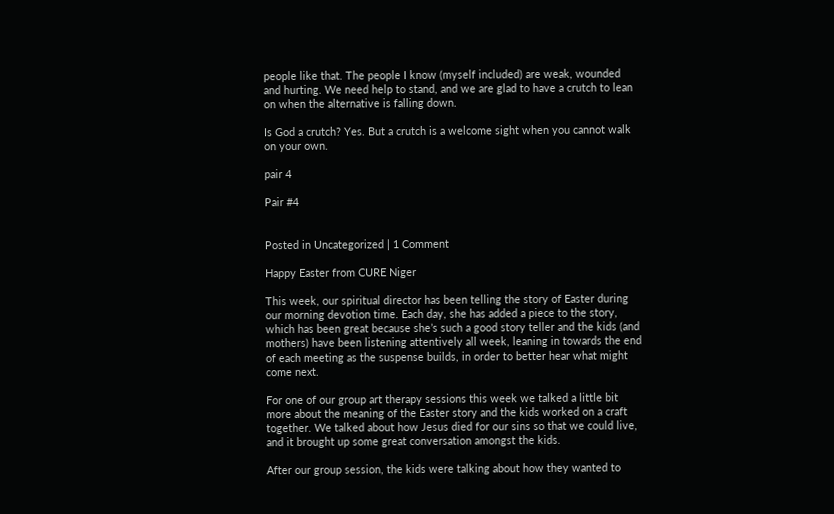people like that. The people I know (myself included) are weak, wounded and hurting. We need help to stand, and we are glad to have a crutch to lean on when the alternative is falling down.

Is God a crutch? Yes. But a crutch is a welcome sight when you cannot walk on your own.

pair 4

Pair #4


Posted in Uncategorized | 1 Comment

Happy Easter from CURE Niger

This week, our spiritual director has been telling the story of Easter during our morning devotion time. Each day, she has added a piece to the story, which has been great because she’s such a good story teller and the kids (and mothers) have been listening attentively all week, leaning in towards the end of each meeting as the suspense builds, in order to better hear what might come next.

For one of our group art therapy sessions this week we talked a little bit more about the meaning of the Easter story and the kids worked on a craft together. We talked about how Jesus died for our sins so that we could live, and it brought up some great conversation amongst the kids.

After our group session, the kids were talking about how they wanted to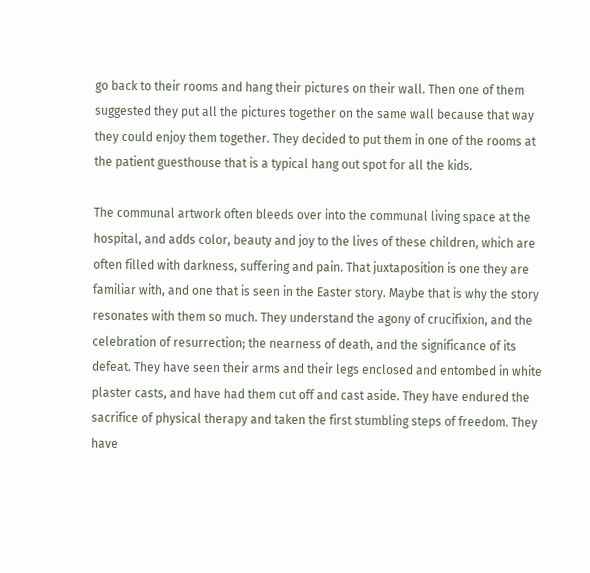go back to their rooms and hang their pictures on their wall. Then one of them suggested they put all the pictures together on the same wall because that way they could enjoy them together. They decided to put them in one of the rooms at the patient guesthouse that is a typical hang out spot for all the kids.

The communal artwork often bleeds over into the communal living space at the hospital, and adds color, beauty and joy to the lives of these children, which are often filled with darkness, suffering and pain. That juxtaposition is one they are familiar with, and one that is seen in the Easter story. Maybe that is why the story resonates with them so much. They understand the agony of crucifixion, and the celebration of resurrection; the nearness of death, and the significance of its defeat. They have seen their arms and their legs enclosed and entombed in white plaster casts, and have had them cut off and cast aside. They have endured the sacrifice of physical therapy and taken the first stumbling steps of freedom. They have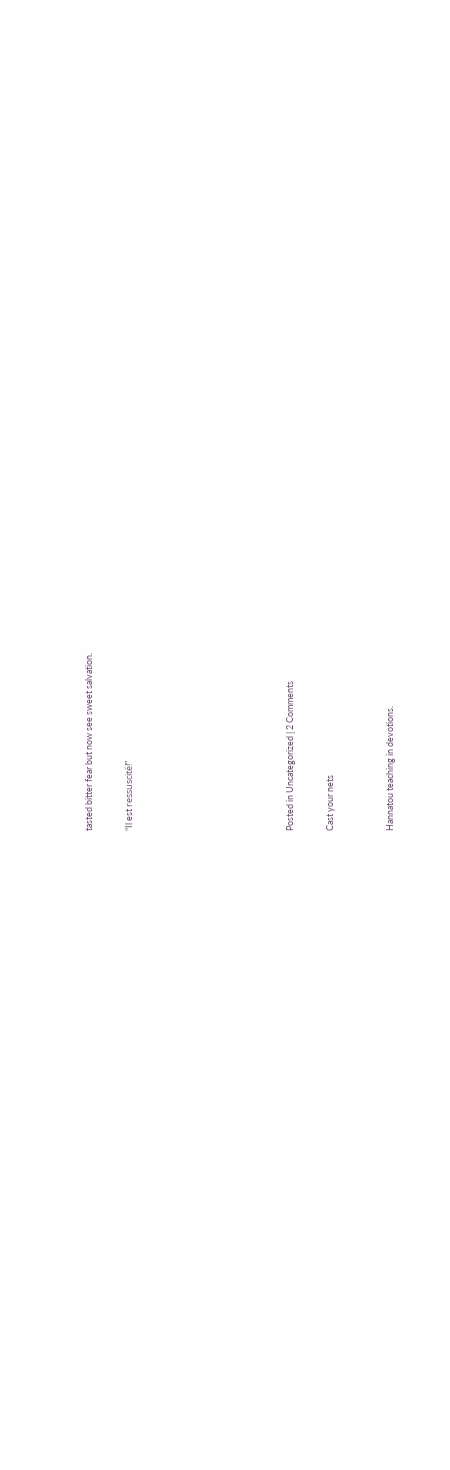tasted bitter fear but now see sweet salvation.

“Il est ressuscité!”







Posted in Uncategorized | 2 Comments

Cast your nets


Hannatou teaching in devotions.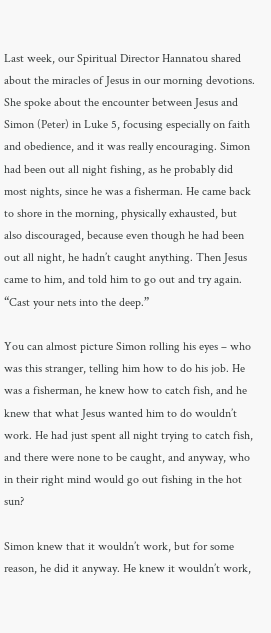Last week, our Spiritual Director Hannatou shared about the miracles of Jesus in our morning devotions. She spoke about the encounter between Jesus and Simon (Peter) in Luke 5, focusing especially on faith and obedience, and it was really encouraging. Simon had been out all night fishing, as he probably did most nights, since he was a fisherman. He came back to shore in the morning, physically exhausted, but also discouraged, because even though he had been out all night, he hadn’t caught anything. Then Jesus came to him, and told him to go out and try again. “Cast your nets into the deep.”

You can almost picture Simon rolling his eyes – who was this stranger, telling him how to do his job. He was a fisherman, he knew how to catch fish, and he knew that what Jesus wanted him to do wouldn’t work. He had just spent all night trying to catch fish, and there were none to be caught, and anyway, who in their right mind would go out fishing in the hot sun?

Simon knew that it wouldn’t work, but for some reason, he did it anyway. He knew it wouldn’t work,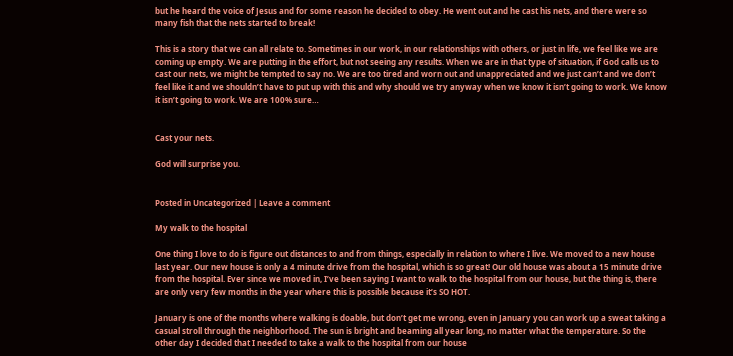but he heard the voice of Jesus and for some reason he decided to obey. He went out and he cast his nets, and there were so many fish that the nets started to break!

This is a story that we can all relate to. Sometimes in our work, in our relationships with others, or just in life, we feel like we are coming up empty. We are putting in the effort, but not seeing any results. When we are in that type of situation, if God calls us to cast our nets, we might be tempted to say no. We are too tired and worn out and unappreciated and we just can’t and we don’t feel like it and we shouldn’t have to put up with this and why should we try anyway when we know it isn’t going to work. We know it isn’t going to work. We are 100% sure…


Cast your nets.

God will surprise you.


Posted in Uncategorized | Leave a comment

My walk to the hospital

One thing I love to do is figure out distances to and from things, especially in relation to where I live. We moved to a new house last year. Our new house is only a 4 minute drive from the hospital, which is so great! Our old house was about a 15 minute drive from the hospital. Ever since we moved in, I’ve been saying I want to walk to the hospital from our house, but the thing is, there are only very few months in the year where this is possible because it’s SO HOT.

January is one of the months where walking is doable, but don’t get me wrong, even in January you can work up a sweat taking a casual stroll through the neighborhood. The sun is bright and beaming all year long, no matter what the temperature. So the other day I decided that I needed to take a walk to the hospital from our house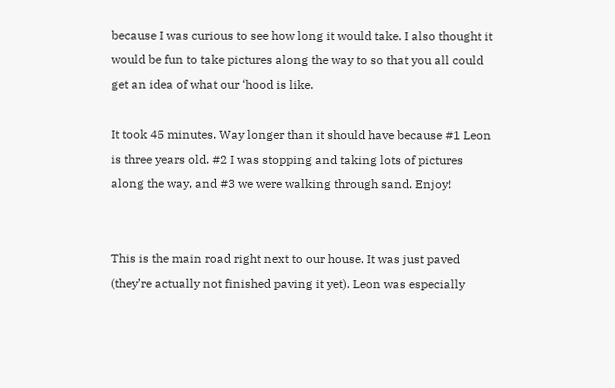because I was curious to see how long it would take. I also thought it would be fun to take pictures along the way to so that you all could get an idea of what our ‘hood is like.

It took 45 minutes. Way longer than it should have because #1 Leon is three years old. #2 I was stopping and taking lots of pictures along the way, and #3 we were walking through sand. Enjoy!


This is the main road right next to our house. It was just paved (they’re actually not finished paving it yet). Leon was especially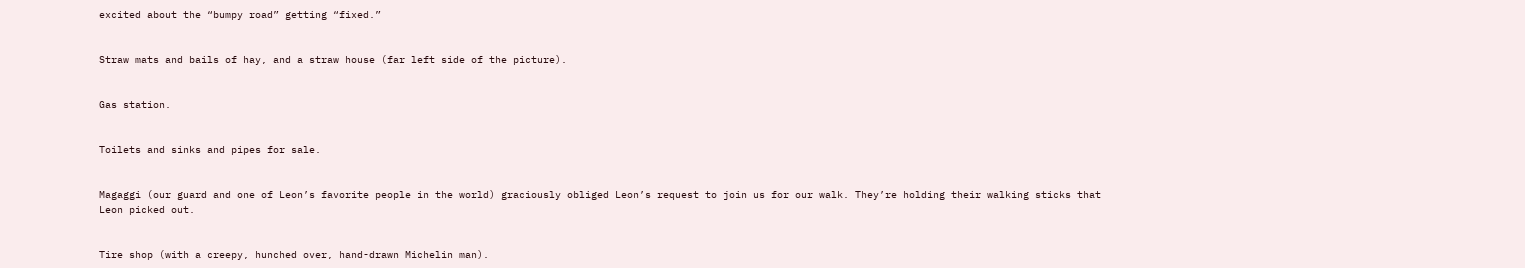excited about the “bumpy road” getting “fixed.”


Straw mats and bails of hay, and a straw house (far left side of the picture).


Gas station.


Toilets and sinks and pipes for sale.


Magaggi (our guard and one of Leon’s favorite people in the world) graciously obliged Leon’s request to join us for our walk. They’re holding their walking sticks that Leon picked out.


Tire shop (with a creepy, hunched over, hand-drawn Michelin man).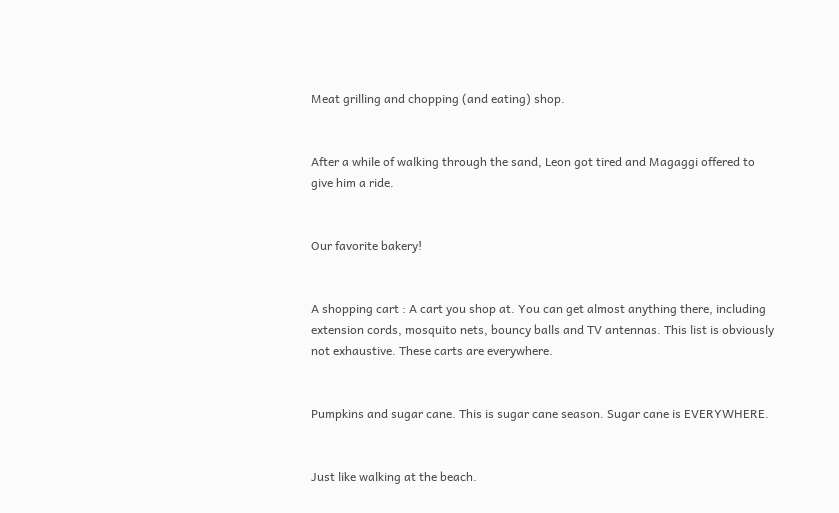Meat grilling and chopping (and eating) shop.


After a while of walking through the sand, Leon got tired and Magaggi offered to give him a ride.


Our favorite bakery!


A shopping cart : A cart you shop at. You can get almost anything there, including extension cords, mosquito nets, bouncy balls and TV antennas. This list is obviously not exhaustive. These carts are everywhere.


Pumpkins and sugar cane. This is sugar cane season. Sugar cane is EVERYWHERE.


Just like walking at the beach.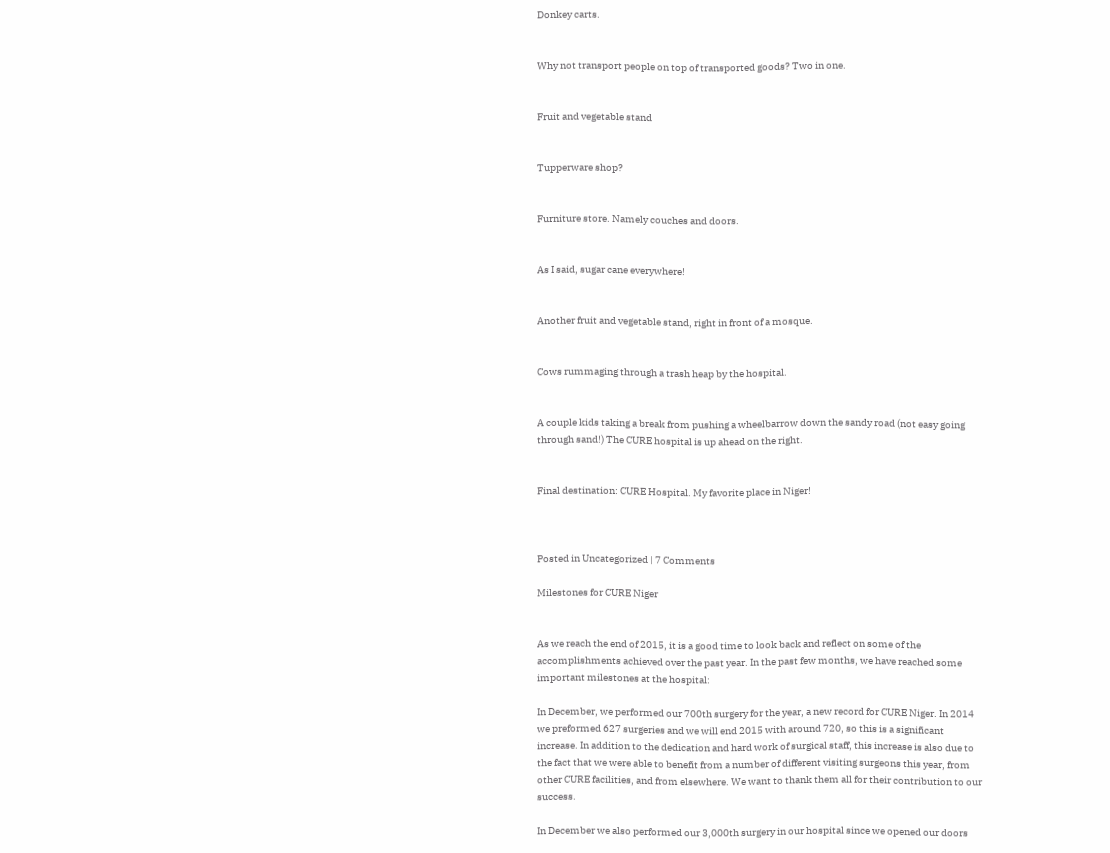Donkey carts.


Why not transport people on top of transported goods? Two in one.


Fruit and vegetable stand


Tupperware shop?


Furniture store. Namely couches and doors.


As I said, sugar cane everywhere!


Another fruit and vegetable stand, right in front of a mosque.


Cows rummaging through a trash heap by the hospital.


A couple kids taking a break from pushing a wheelbarrow down the sandy road (not easy going through sand!) The CURE hospital is up ahead on the right.


Final destination: CURE Hospital. My favorite place in Niger!



Posted in Uncategorized | 7 Comments

Milestones for CURE Niger


As we reach the end of 2015, it is a good time to look back and reflect on some of the accomplishments achieved over the past year. In the past few months, we have reached some important milestones at the hospital:

In December, we performed our 700th surgery for the year, a new record for CURE Niger. In 2014 we preformed 627 surgeries and we will end 2015 with around 720, so this is a significant increase. In addition to the dedication and hard work of surgical staff, this increase is also due to the fact that we were able to benefit from a number of different visiting surgeons this year, from other CURE facilities, and from elsewhere. We want to thank them all for their contribution to our success.

In December we also performed our 3,000th surgery in our hospital since we opened our doors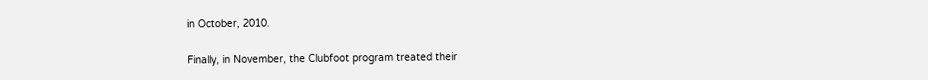in October, 2010.

Finally, in November, the Clubfoot program treated their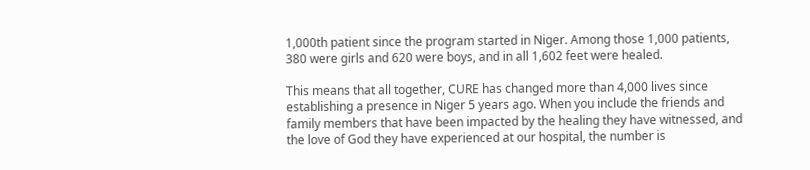1,000th patient since the program started in Niger. Among those 1,000 patients, 380 were girls and 620 were boys, and in all 1,602 feet were healed.

This means that all together, CURE has changed more than 4,000 lives since establishing a presence in Niger 5 years ago. When you include the friends and family members that have been impacted by the healing they have witnessed, and the love of God they have experienced at our hospital, the number is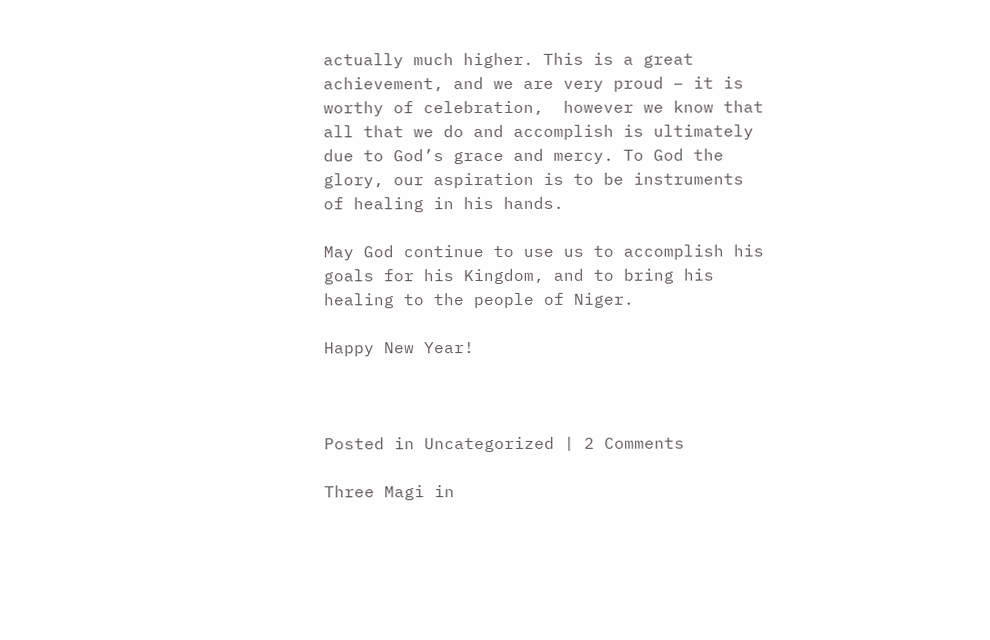actually much higher. This is a great achievement, and we are very proud – it is worthy of celebration,  however we know that all that we do and accomplish is ultimately due to God’s grace and mercy. To God the glory, our aspiration is to be instruments of healing in his hands.

May God continue to use us to accomplish his goals for his Kingdom, and to bring his healing to the people of Niger.

Happy New Year!



Posted in Uncategorized | 2 Comments

Three Magi in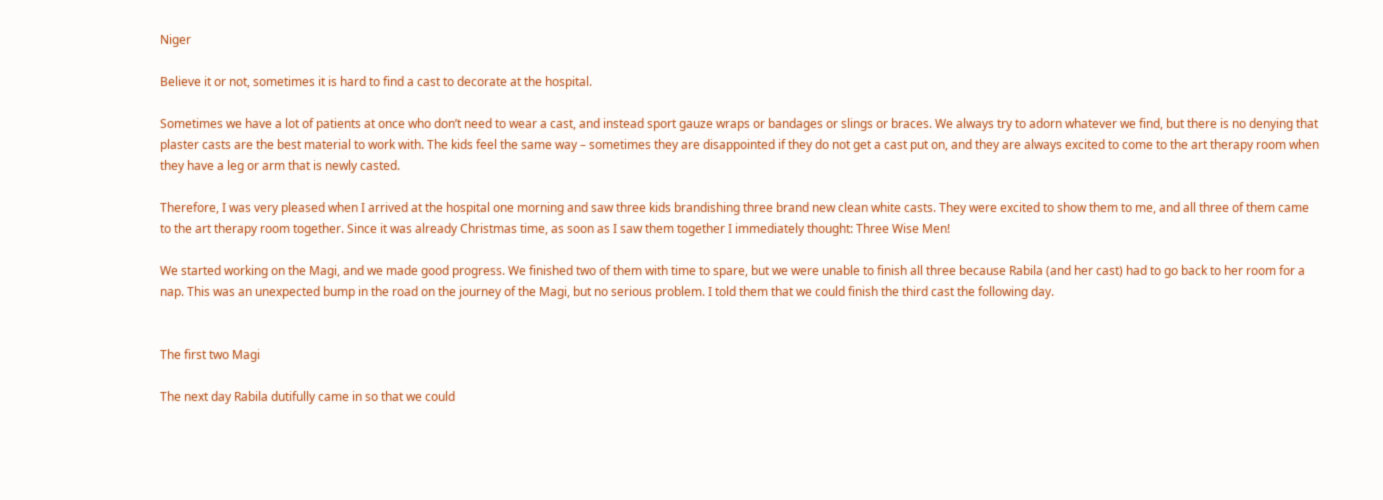Niger

Believe it or not, sometimes it is hard to find a cast to decorate at the hospital.

Sometimes we have a lot of patients at once who don’t need to wear a cast, and instead sport gauze wraps or bandages or slings or braces. We always try to adorn whatever we find, but there is no denying that plaster casts are the best material to work with. The kids feel the same way – sometimes they are disappointed if they do not get a cast put on, and they are always excited to come to the art therapy room when they have a leg or arm that is newly casted.

Therefore, I was very pleased when I arrived at the hospital one morning and saw three kids brandishing three brand new clean white casts. They were excited to show them to me, and all three of them came to the art therapy room together. Since it was already Christmas time, as soon as I saw them together I immediately thought: Three Wise Men!

We started working on the Magi, and we made good progress. We finished two of them with time to spare, but we were unable to finish all three because Rabila (and her cast) had to go back to her room for a nap. This was an unexpected bump in the road on the journey of the Magi, but no serious problem. I told them that we could finish the third cast the following day.


The first two Magi

The next day Rabila dutifully came in so that we could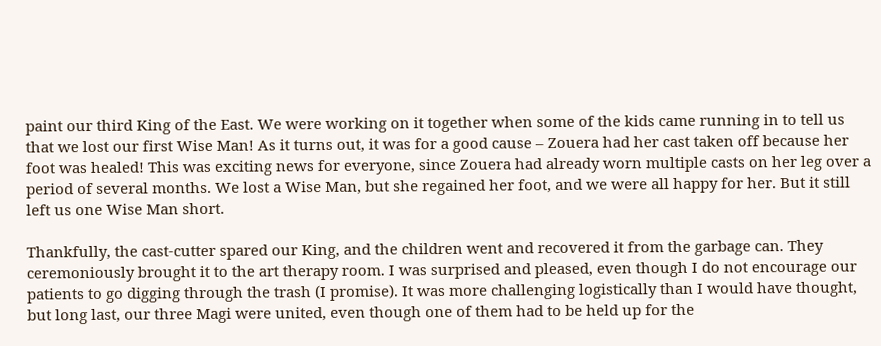paint our third King of the East. We were working on it together when some of the kids came running in to tell us that we lost our first Wise Man! As it turns out, it was for a good cause – Zouera had her cast taken off because her foot was healed! This was exciting news for everyone, since Zouera had already worn multiple casts on her leg over a period of several months. We lost a Wise Man, but she regained her foot, and we were all happy for her. But it still left us one Wise Man short.

Thankfully, the cast-cutter spared our King, and the children went and recovered it from the garbage can. They ceremoniously brought it to the art therapy room. I was surprised and pleased, even though I do not encourage our patients to go digging through the trash (I promise). It was more challenging logistically than I would have thought, but long last, our three Magi were united, even though one of them had to be held up for the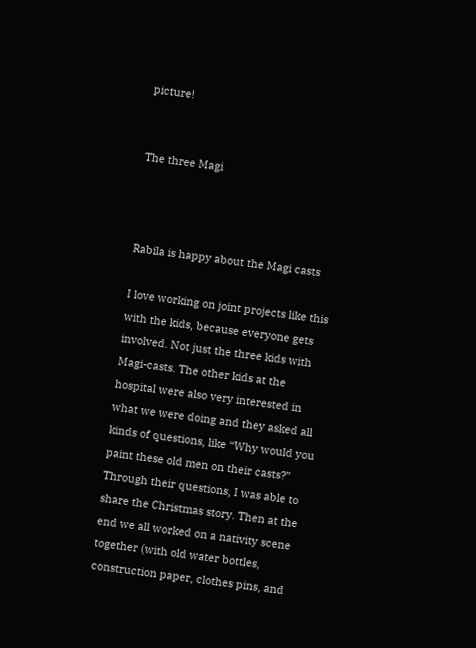picture!


The three Magi



Rabila is happy about the Magi casts

I love working on joint projects like this with the kids, because everyone gets involved. Not just the three kids with Magi-casts. The other kids at the hospital were also very interested in what we were doing and they asked all kinds of questions, like “Why would you paint these old men on their casts?” Through their questions, I was able to share the Christmas story. Then at the end we all worked on a nativity scene together (with old water bottles, construction paper, clothes pins, and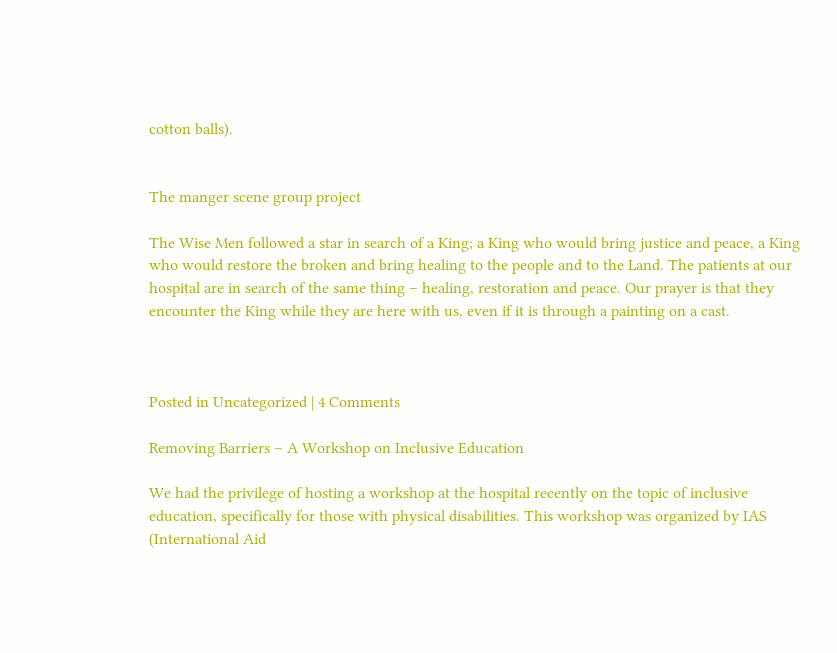cotton balls).


The manger scene group project

The Wise Men followed a star in search of a King; a King who would bring justice and peace, a King who would restore the broken and bring healing to the people and to the Land. The patients at our hospital are in search of the same thing – healing, restoration and peace. Our prayer is that they encounter the King while they are here with us, even if it is through a painting on a cast.



Posted in Uncategorized | 4 Comments

Removing Barriers – A Workshop on Inclusive Education

We had the privilege of hosting a workshop at the hospital recently on the topic of inclusive education, specifically for those with physical disabilities. This workshop was organized by IAS (International Aid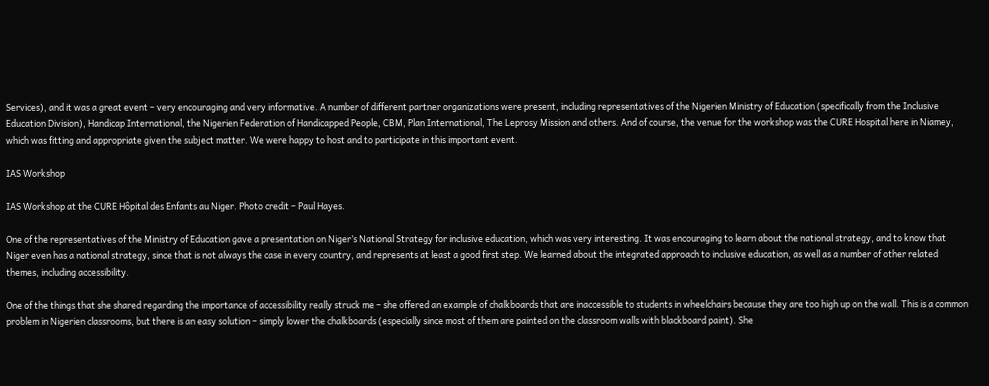Services), and it was a great event – very encouraging and very informative. A number of different partner organizations were present, including representatives of the Nigerien Ministry of Education (specifically from the Inclusive Education Division), Handicap International, the Nigerien Federation of Handicapped People, CBM, Plan International, The Leprosy Mission and others. And of course, the venue for the workshop was the CURE Hospital here in Niamey, which was fitting and appropriate given the subject matter. We were happy to host and to participate in this important event.

IAS Workshop

IAS Workshop at the CURE Hôpital des Enfants au Niger. Photo credit – Paul Hayes.

One of the representatives of the Ministry of Education gave a presentation on Niger’s National Strategy for inclusive education, which was very interesting. It was encouraging to learn about the national strategy, and to know that Niger even has a national strategy, since that is not always the case in every country, and represents at least a good first step. We learned about the integrated approach to inclusive education, as well as a number of other related themes, including accessibility.

One of the things that she shared regarding the importance of accessibility really struck me – she offered an example of chalkboards that are inaccessible to students in wheelchairs because they are too high up on the wall. This is a common problem in Nigerien classrooms, but there is an easy solution – simply lower the chalkboards (especially since most of them are painted on the classroom walls with blackboard paint). She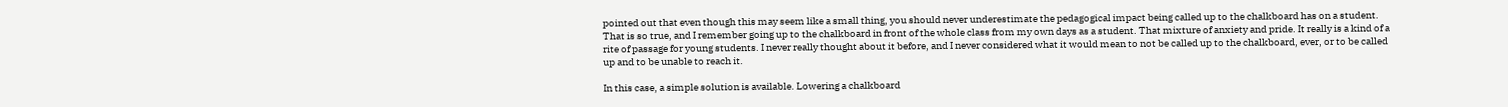pointed out that even though this may seem like a small thing, you should never underestimate the pedagogical impact being called up to the chalkboard has on a student. That is so true, and I remember going up to the chalkboard in front of the whole class from my own days as a student. That mixture of anxiety and pride. It really is a kind of a rite of passage for young students. I never really thought about it before, and I never considered what it would mean to not be called up to the chalkboard, ever, or to be called up and to be unable to reach it.

In this case, a simple solution is available. Lowering a chalkboard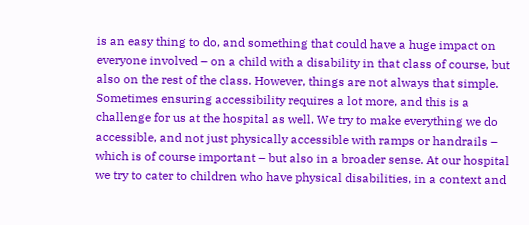is an easy thing to do, and something that could have a huge impact on everyone involved – on a child with a disability in that class of course, but also on the rest of the class. However, things are not always that simple. Sometimes ensuring accessibility requires a lot more, and this is a challenge for us at the hospital as well. We try to make everything we do accessible, and not just physically accessible with ramps or handrails – which is of course important – but also in a broader sense. At our hospital we try to cater to children who have physical disabilities, in a context and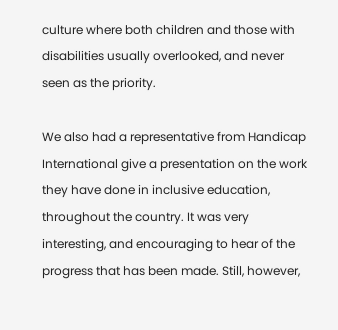culture where both children and those with disabilities usually overlooked, and never seen as the priority.

We also had a representative from Handicap International give a presentation on the work they have done in inclusive education, throughout the country. It was very interesting, and encouraging to hear of the progress that has been made. Still, however,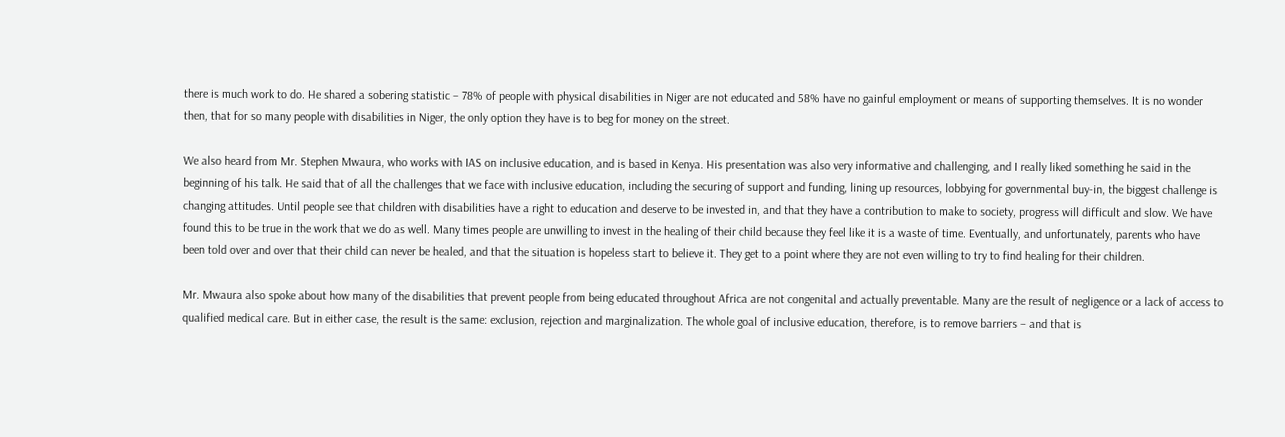there is much work to do. He shared a sobering statistic – 78% of people with physical disabilities in Niger are not educated and 58% have no gainful employment or means of supporting themselves. It is no wonder then, that for so many people with disabilities in Niger, the only option they have is to beg for money on the street.

We also heard from Mr. Stephen Mwaura, who works with IAS on inclusive education, and is based in Kenya. His presentation was also very informative and challenging, and I really liked something he said in the beginning of his talk. He said that of all the challenges that we face with inclusive education, including the securing of support and funding, lining up resources, lobbying for governmental buy-in, the biggest challenge is changing attitudes. Until people see that children with disabilities have a right to education and deserve to be invested in, and that they have a contribution to make to society, progress will difficult and slow. We have found this to be true in the work that we do as well. Many times people are unwilling to invest in the healing of their child because they feel like it is a waste of time. Eventually, and unfortunately, parents who have been told over and over that their child can never be healed, and that the situation is hopeless start to believe it. They get to a point where they are not even willing to try to find healing for their children.

Mr. Mwaura also spoke about how many of the disabilities that prevent people from being educated throughout Africa are not congenital and actually preventable. Many are the result of negligence or a lack of access to qualified medical care. But in either case, the result is the same: exclusion, rejection and marginalization. The whole goal of inclusive education, therefore, is to remove barriers – and that is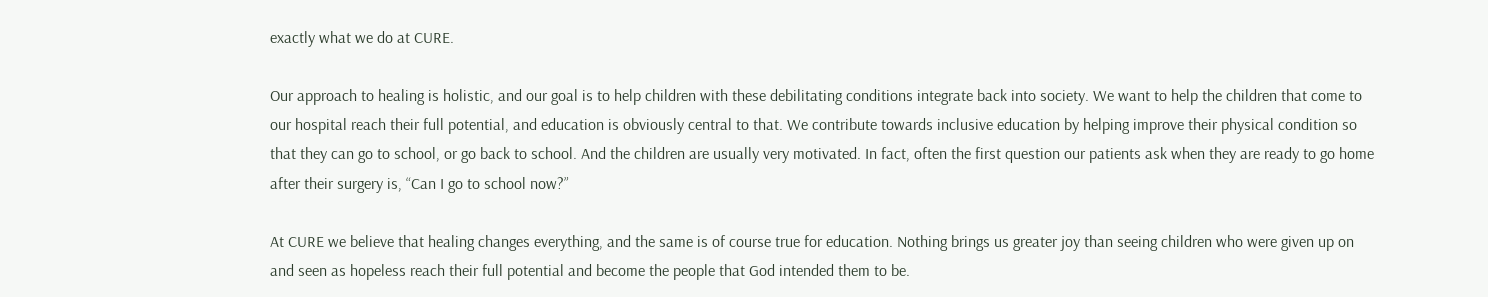exactly what we do at CURE.

Our approach to healing is holistic, and our goal is to help children with these debilitating conditions integrate back into society. We want to help the children that come to our hospital reach their full potential, and education is obviously central to that. We contribute towards inclusive education by helping improve their physical condition so that they can go to school, or go back to school. And the children are usually very motivated. In fact, often the first question our patients ask when they are ready to go home after their surgery is, “Can I go to school now?”

At CURE we believe that healing changes everything, and the same is of course true for education. Nothing brings us greater joy than seeing children who were given up on and seen as hopeless reach their full potential and become the people that God intended them to be.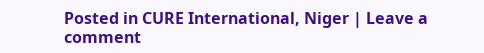Posted in CURE International, Niger | Leave a comment